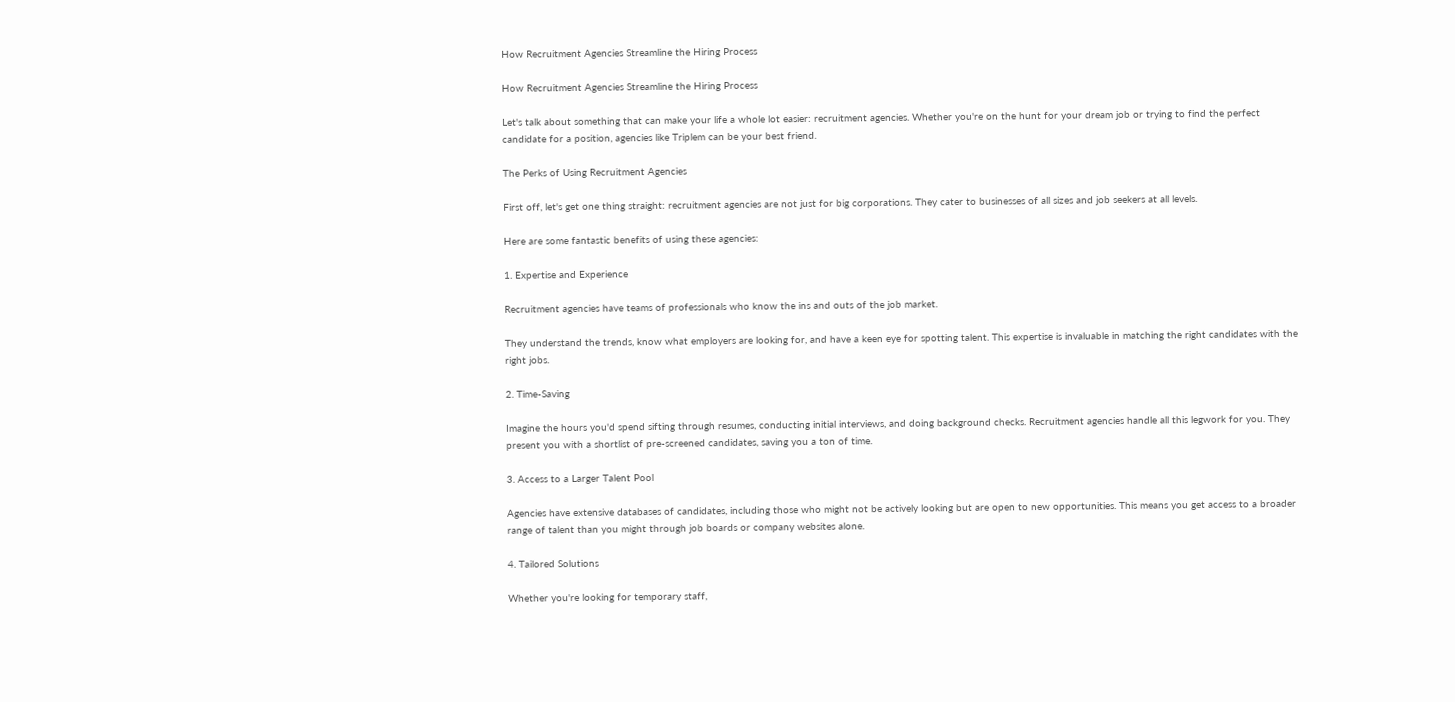How Recruitment Agencies Streamline the Hiring Process

How Recruitment Agencies Streamline the Hiring Process

Let's talk about something that can make your life a whole lot easier: recruitment agencies. Whether you're on the hunt for your dream job or trying to find the perfect candidate for a position, agencies like Triplem can be your best friend.

The Perks of Using Recruitment Agencies

First off, let's get one thing straight: recruitment agencies are not just for big corporations. They cater to businesses of all sizes and job seekers at all levels.

Here are some fantastic benefits of using these agencies:

1. Expertise and Experience

Recruitment agencies have teams of professionals who know the ins and outs of the job market.

They understand the trends, know what employers are looking for, and have a keen eye for spotting talent. This expertise is invaluable in matching the right candidates with the right jobs.

2. Time-Saving

Imagine the hours you'd spend sifting through resumes, conducting initial interviews, and doing background checks. Recruitment agencies handle all this legwork for you. They present you with a shortlist of pre-screened candidates, saving you a ton of time.

3. Access to a Larger Talent Pool

Agencies have extensive databases of candidates, including those who might not be actively looking but are open to new opportunities. This means you get access to a broader range of talent than you might through job boards or company websites alone.

4. Tailored Solutions

Whether you're looking for temporary staff,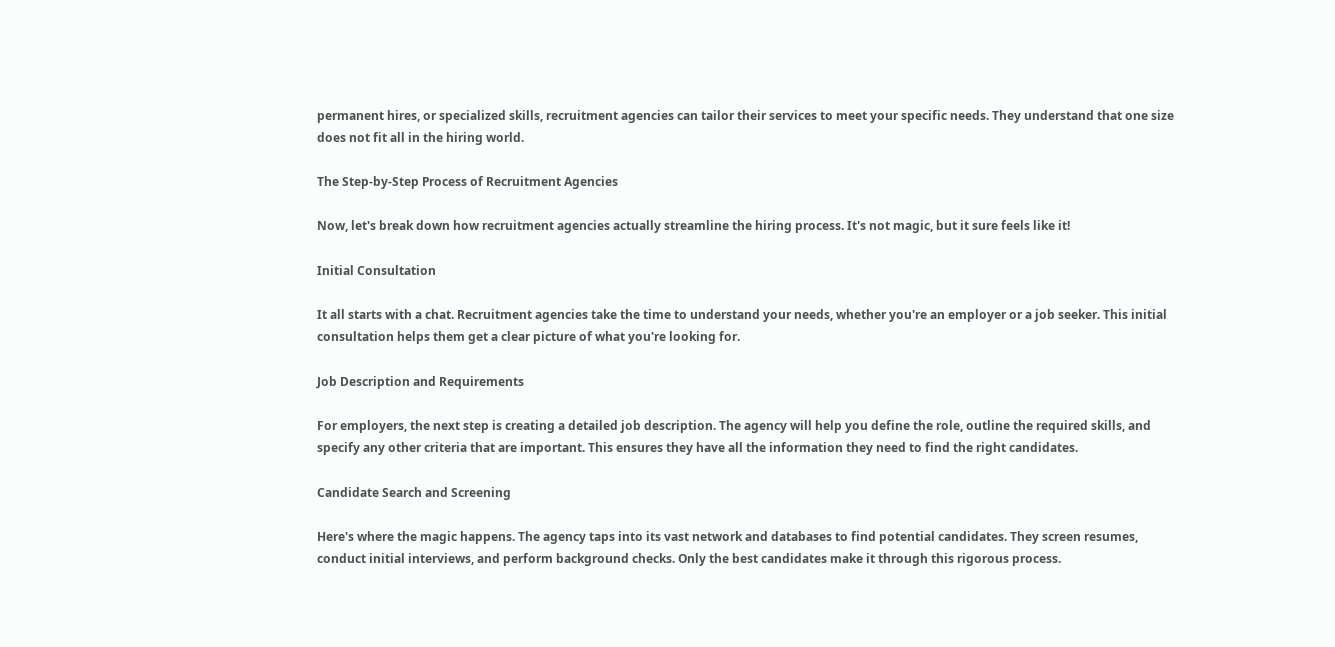permanent hires, or specialized skills, recruitment agencies can tailor their services to meet your specific needs. They understand that one size does not fit all in the hiring world.

The Step-by-Step Process of Recruitment Agencies

Now, let's break down how recruitment agencies actually streamline the hiring process. It's not magic, but it sure feels like it!

Initial Consultation

It all starts with a chat. Recruitment agencies take the time to understand your needs, whether you're an employer or a job seeker. This initial consultation helps them get a clear picture of what you're looking for.

Job Description and Requirements

For employers, the next step is creating a detailed job description. The agency will help you define the role, outline the required skills, and specify any other criteria that are important. This ensures they have all the information they need to find the right candidates.

Candidate Search and Screening

Here's where the magic happens. The agency taps into its vast network and databases to find potential candidates. They screen resumes, conduct initial interviews, and perform background checks. Only the best candidates make it through this rigorous process.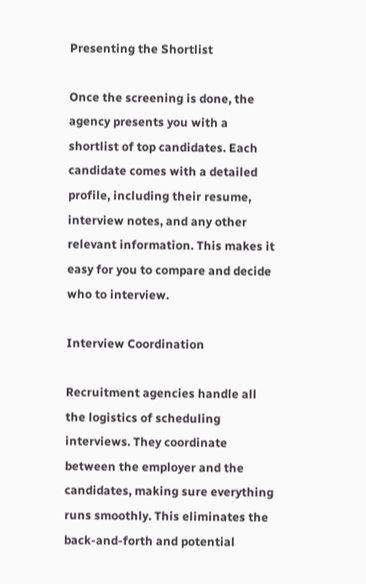Presenting the Shortlist

Once the screening is done, the agency presents you with a shortlist of top candidates. Each candidate comes with a detailed profile, including their resume, interview notes, and any other relevant information. This makes it easy for you to compare and decide who to interview.

Interview Coordination

Recruitment agencies handle all the logistics of scheduling interviews. They coordinate between the employer and the candidates, making sure everything runs smoothly. This eliminates the back-and-forth and potential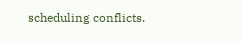scheduling conflicts.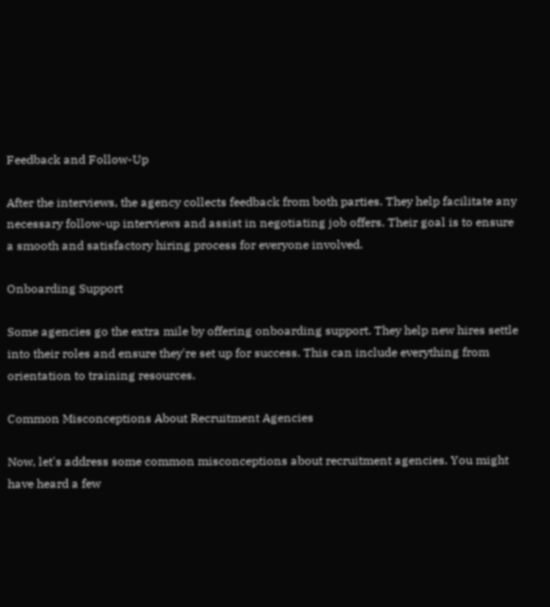Feedback and Follow-Up

After the interviews, the agency collects feedback from both parties. They help facilitate any necessary follow-up interviews and assist in negotiating job offers. Their goal is to ensure a smooth and satisfactory hiring process for everyone involved.

Onboarding Support

Some agencies go the extra mile by offering onboarding support. They help new hires settle into their roles and ensure they're set up for success. This can include everything from orientation to training resources.

Common Misconceptions About Recruitment Agencies

Now, let's address some common misconceptions about recruitment agencies. You might have heard a few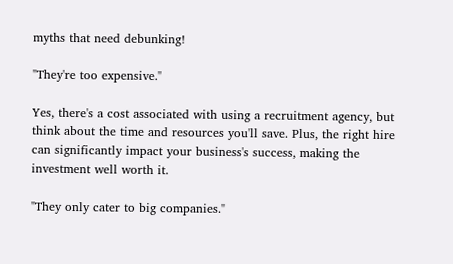myths that need debunking!

"They're too expensive."

Yes, there's a cost associated with using a recruitment agency, but think about the time and resources you'll save. Plus, the right hire can significantly impact your business's success, making the investment well worth it.

"They only cater to big companies."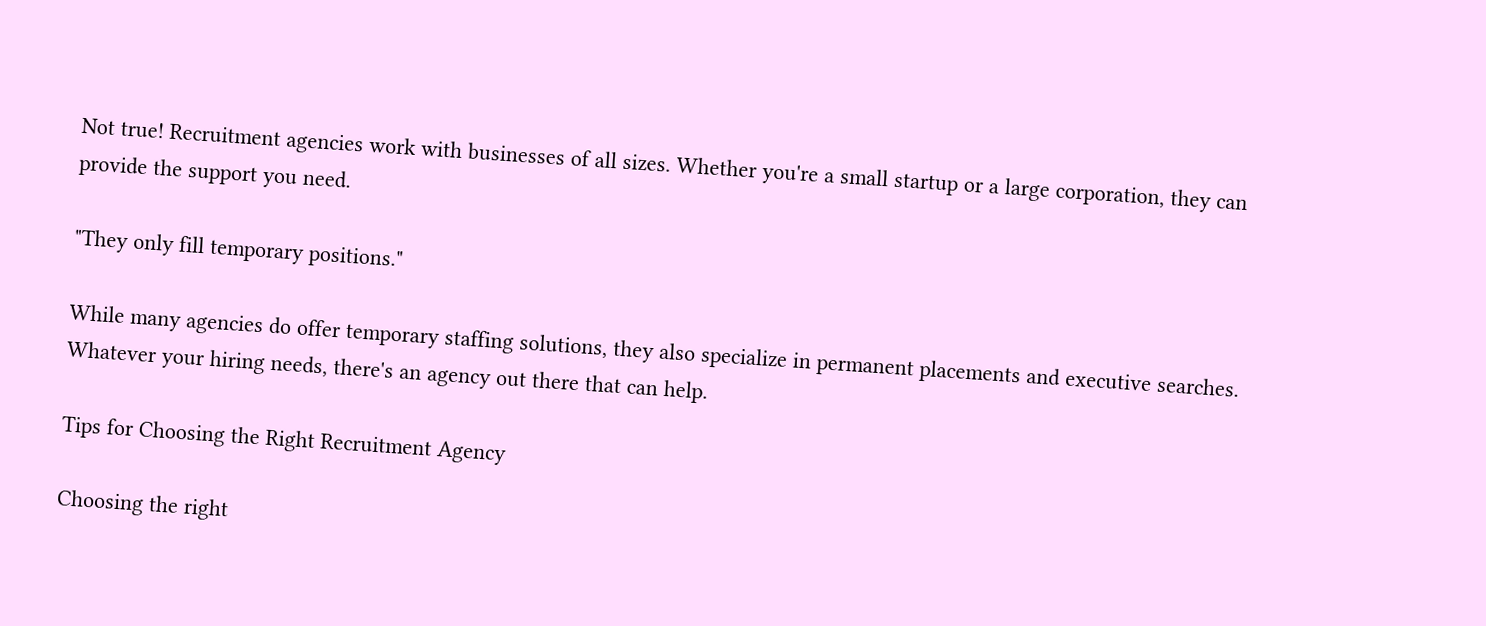Not true! Recruitment agencies work with businesses of all sizes. Whether you're a small startup or a large corporation, they can provide the support you need.

"They only fill temporary positions."

While many agencies do offer temporary staffing solutions, they also specialize in permanent placements and executive searches. Whatever your hiring needs, there's an agency out there that can help.

Tips for Choosing the Right Recruitment Agency

Choosing the right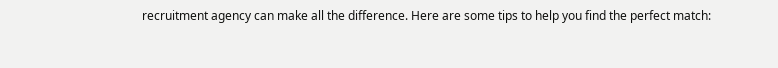recruitment agency can make all the difference. Here are some tips to help you find the perfect match: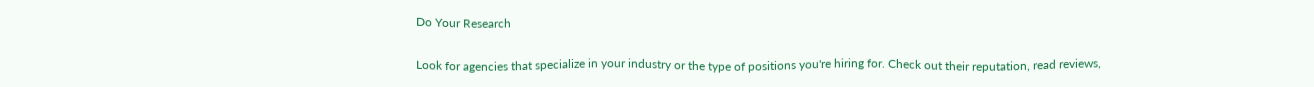Do Your Research

Look for agencies that specialize in your industry or the type of positions you're hiring for. Check out their reputation, read reviews,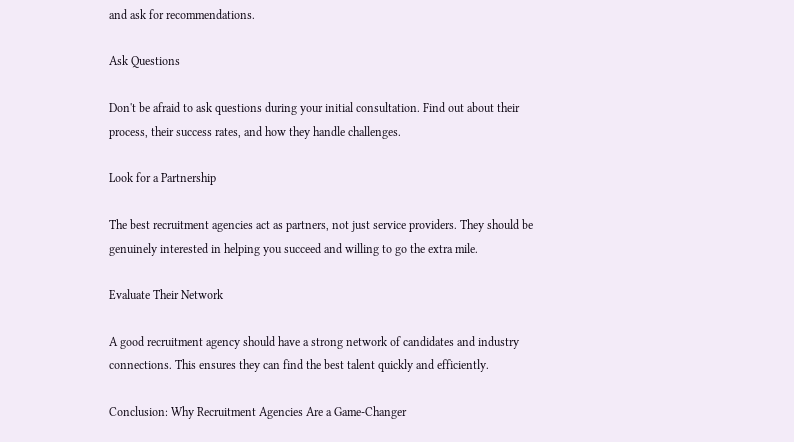and ask for recommendations.

Ask Questions

Don't be afraid to ask questions during your initial consultation. Find out about their process, their success rates, and how they handle challenges.

Look for a Partnership

The best recruitment agencies act as partners, not just service providers. They should be genuinely interested in helping you succeed and willing to go the extra mile.

Evaluate Their Network

A good recruitment agency should have a strong network of candidates and industry connections. This ensures they can find the best talent quickly and efficiently.

Conclusion: Why Recruitment Agencies Are a Game-Changer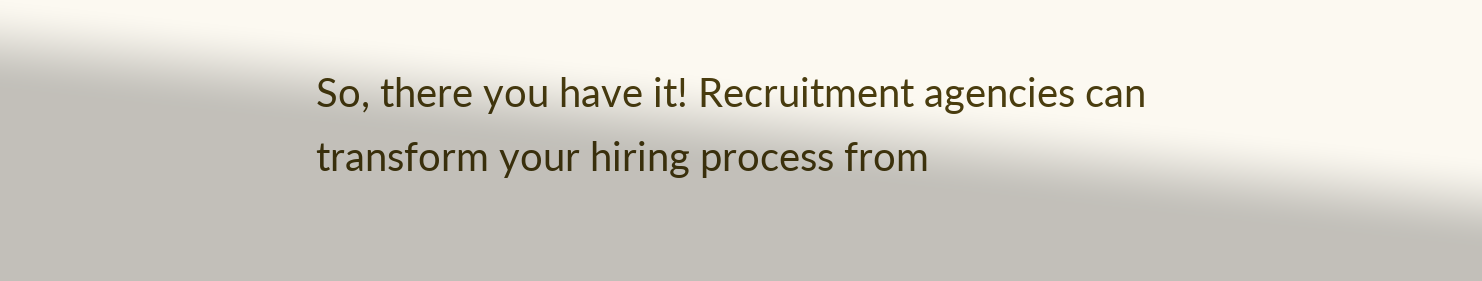So, there you have it! Recruitment agencies can transform your hiring process from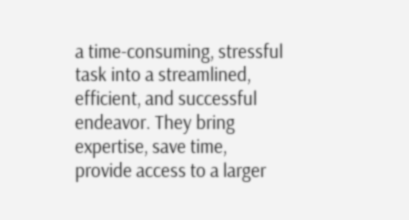a time-consuming, stressful task into a streamlined, efficient, and successful endeavor. They bring expertise, save time, provide access to a larger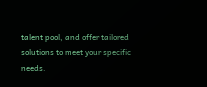talent pool, and offer tailored solutions to meet your specific needs.